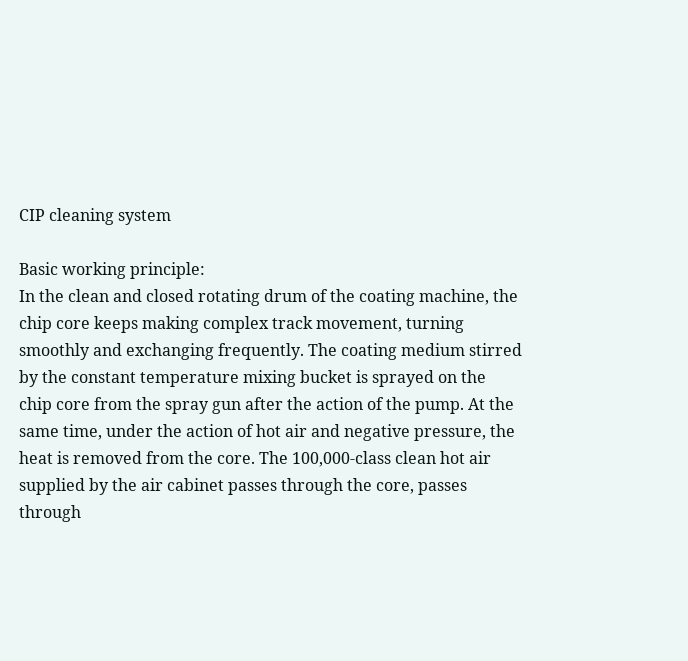CIP cleaning system

Basic working principle:
In the clean and closed rotating drum of the coating machine, the chip core keeps making complex track movement, turning smoothly and exchanging frequently. The coating medium stirred by the constant temperature mixing bucket is sprayed on the chip core from the spray gun after the action of the pump. At the same time, under the action of hot air and negative pressure, the heat is removed from the core. The 100,000-class clean hot air supplied by the air cabinet passes through the core, passes through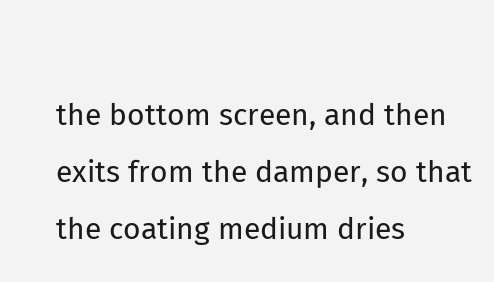the bottom screen, and then exits from the damper, so that the coating medium dries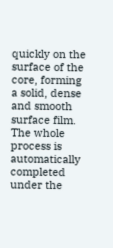quickly on the surface of the core, forming a solid, dense and smooth surface film. The whole process is automatically completed under the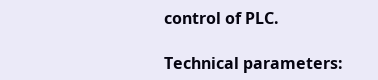control of PLC.

Technical parameters: